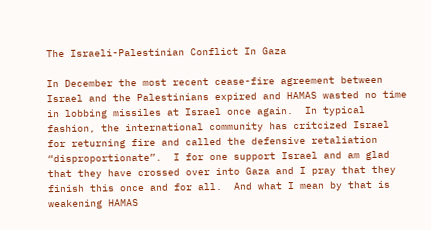The Israeli-Palestinian Conflict In Gaza

In December the most recent cease-fire agreement between Israel and the Palestinians expired and HAMAS wasted no time in lobbing missiles at Israel once again.  In typical fashion, the international community has critcized Israel for returning fire and called the defensive retaliation “disproportionate”.  I for one support Israel and am glad that they have crossed over into Gaza and I pray that they finish this once and for all.  And what I mean by that is weakening HAMAS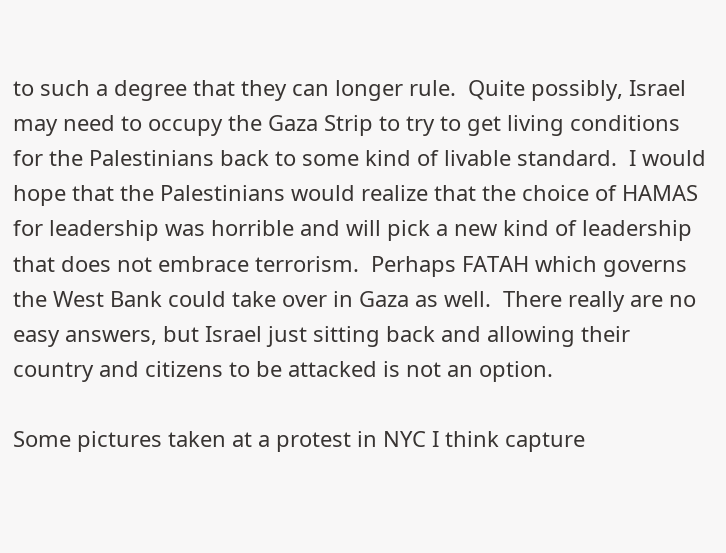to such a degree that they can longer rule.  Quite possibly, Israel may need to occupy the Gaza Strip to try to get living conditions for the Palestinians back to some kind of livable standard.  I would hope that the Palestinians would realize that the choice of HAMAS for leadership was horrible and will pick a new kind of leadership that does not embrace terrorism.  Perhaps FATAH which governs the West Bank could take over in Gaza as well.  There really are no easy answers, but Israel just sitting back and allowing their country and citizens to be attacked is not an option.

Some pictures taken at a protest in NYC I think capture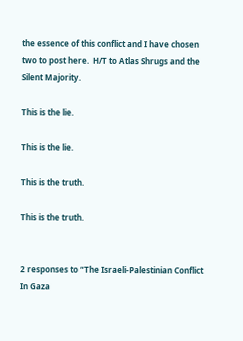the essence of this conflict and I have chosen two to post here.  H/T to Atlas Shrugs and the Silent Majority.

This is the lie.

This is the lie.

This is the truth.

This is the truth.


2 responses to “The Israeli-Palestinian Conflict In Gaza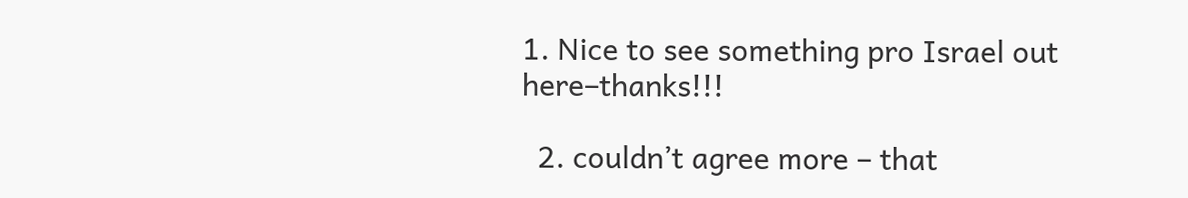1. Nice to see something pro Israel out here–thanks!!!

  2. couldn’t agree more – that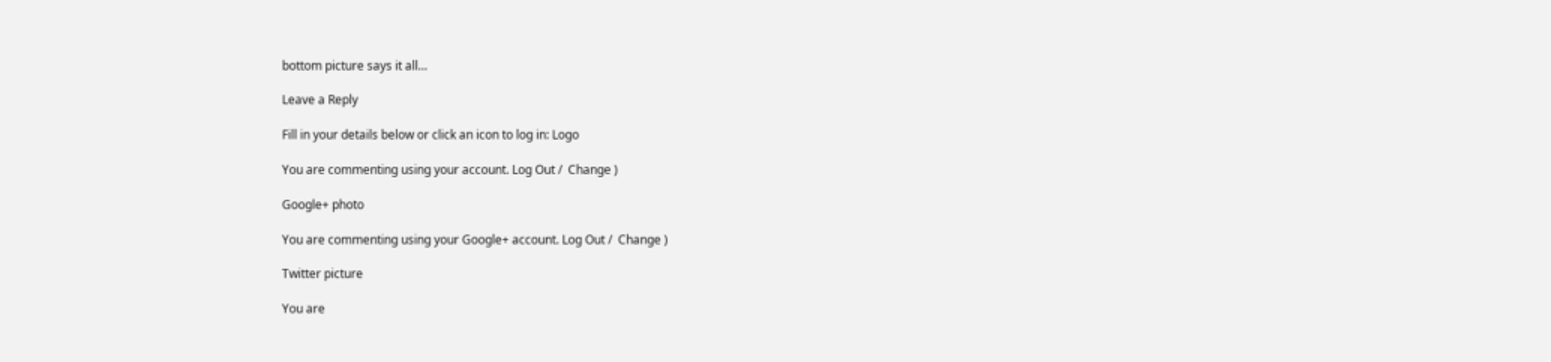bottom picture says it all…

Leave a Reply

Fill in your details below or click an icon to log in: Logo

You are commenting using your account. Log Out /  Change )

Google+ photo

You are commenting using your Google+ account. Log Out /  Change )

Twitter picture

You are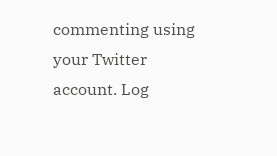commenting using your Twitter account. Log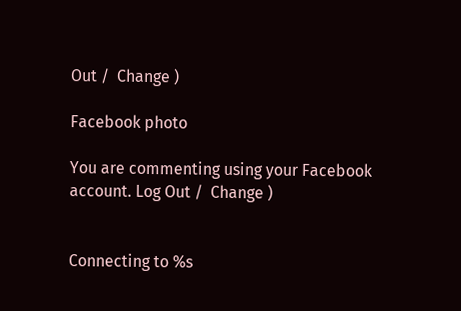Out /  Change )

Facebook photo

You are commenting using your Facebook account. Log Out /  Change )


Connecting to %s